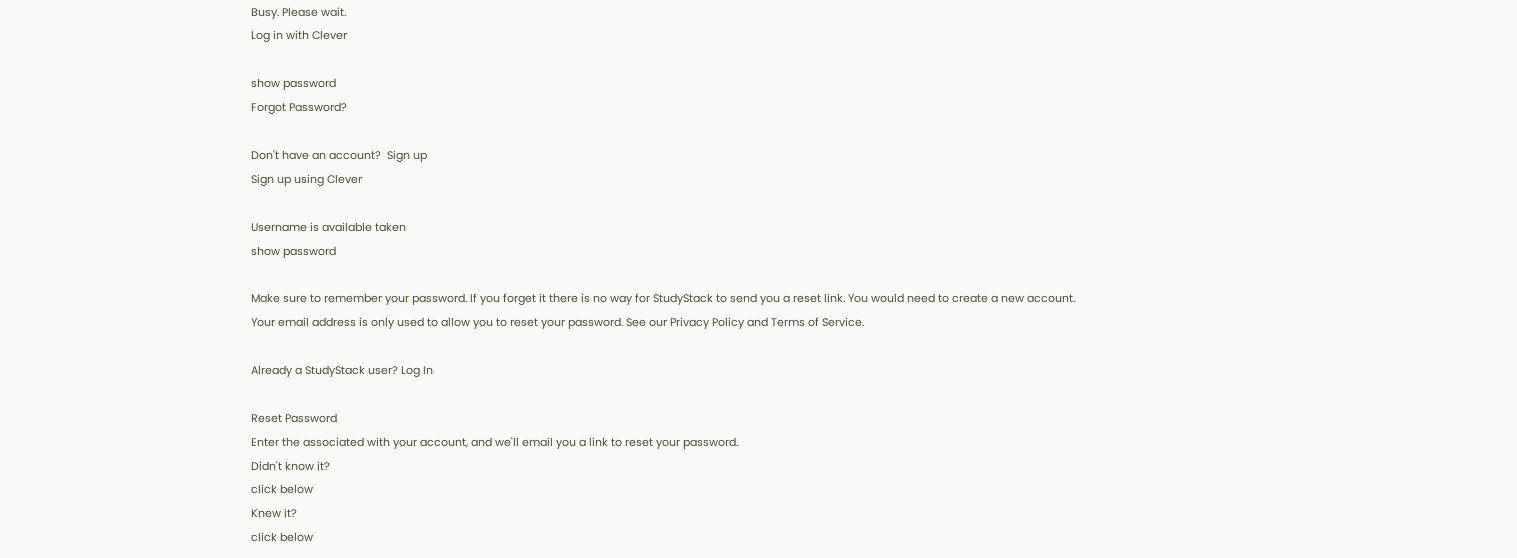Busy. Please wait.
Log in with Clever

show password
Forgot Password?

Don't have an account?  Sign up
Sign up using Clever

Username is available taken
show password

Make sure to remember your password. If you forget it there is no way for StudyStack to send you a reset link. You would need to create a new account.
Your email address is only used to allow you to reset your password. See our Privacy Policy and Terms of Service.

Already a StudyStack user? Log In

Reset Password
Enter the associated with your account, and we'll email you a link to reset your password.
Didn't know it?
click below
Knew it?
click below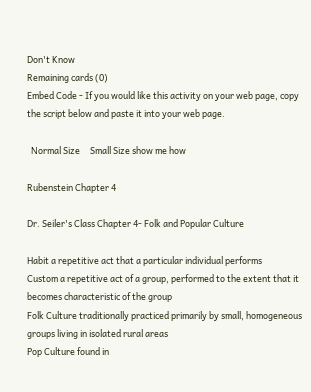Don't Know
Remaining cards (0)
Embed Code - If you would like this activity on your web page, copy the script below and paste it into your web page.

  Normal Size     Small Size show me how

Rubenstein Chapter 4

Dr. Seiler's Class Chapter 4- Folk and Popular Culture

Habit a repetitive act that a particular individual performs
Custom a repetitive act of a group, performed to the extent that it becomes characteristic of the group
Folk Culture traditionally practiced primarily by small, homogeneous groups living in isolated rural areas
Pop Culture found in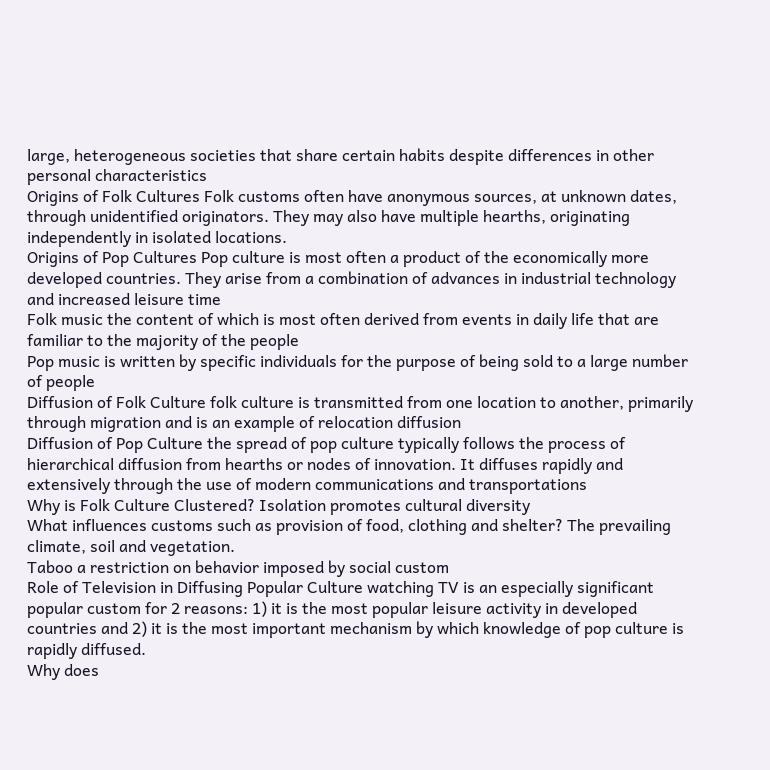large, heterogeneous societies that share certain habits despite differences in other personal characteristics
Origins of Folk Cultures Folk customs often have anonymous sources, at unknown dates, through unidentified originators. They may also have multiple hearths, originating independently in isolated locations.
Origins of Pop Cultures Pop culture is most often a product of the economically more developed countries. They arise from a combination of advances in industrial technology and increased leisure time
Folk music the content of which is most often derived from events in daily life that are familiar to the majority of the people
Pop music is written by specific individuals for the purpose of being sold to a large number of people
Diffusion of Folk Culture folk culture is transmitted from one location to another, primarily through migration and is an example of relocation diffusion
Diffusion of Pop Culture the spread of pop culture typically follows the process of hierarchical diffusion from hearths or nodes of innovation. It diffuses rapidly and extensively through the use of modern communications and transportations
Why is Folk Culture Clustered? Isolation promotes cultural diversity
What influences customs such as provision of food, clothing and shelter? The prevailing climate, soil and vegetation.
Taboo a restriction on behavior imposed by social custom
Role of Television in Diffusing Popular Culture watching TV is an especially significant popular custom for 2 reasons: 1) it is the most popular leisure activity in developed countries and 2) it is the most important mechanism by which knowledge of pop culture is rapidly diffused.
Why does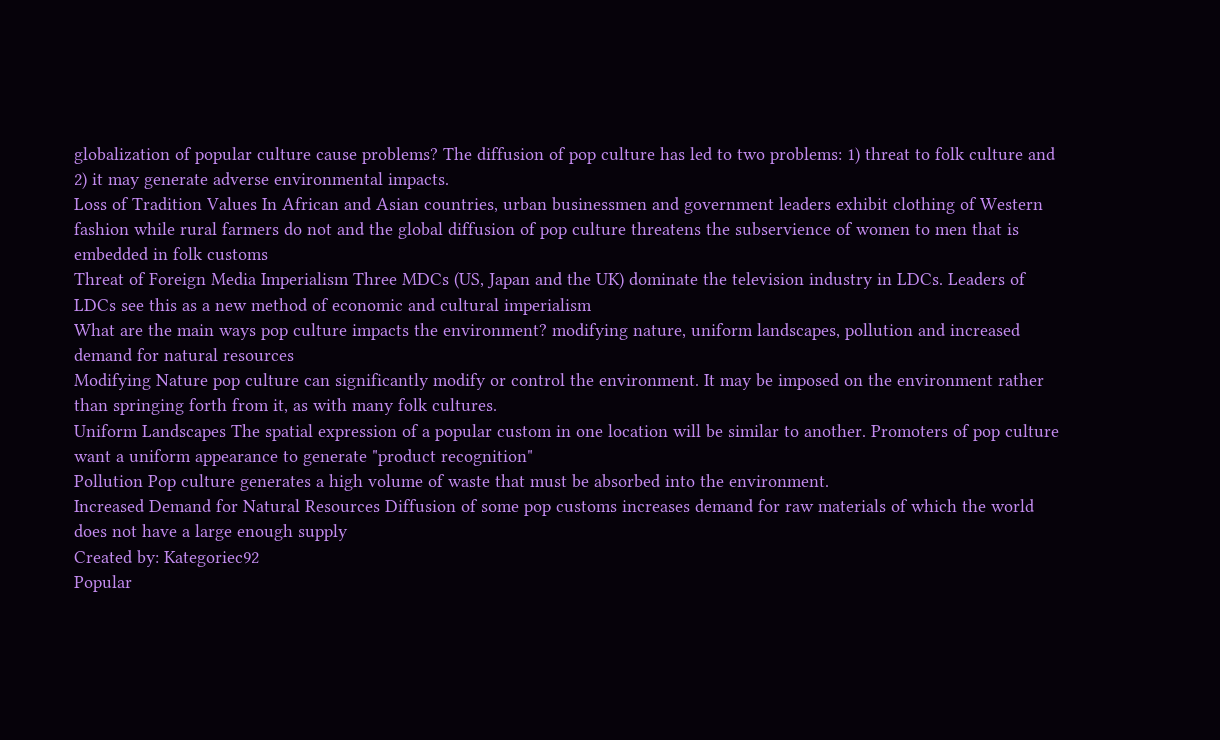globalization of popular culture cause problems? The diffusion of pop culture has led to two problems: 1) threat to folk culture and 2) it may generate adverse environmental impacts.
Loss of Tradition Values In African and Asian countries, urban businessmen and government leaders exhibit clothing of Western fashion while rural farmers do not and the global diffusion of pop culture threatens the subservience of women to men that is embedded in folk customs
Threat of Foreign Media Imperialism Three MDCs (US, Japan and the UK) dominate the television industry in LDCs. Leaders of LDCs see this as a new method of economic and cultural imperialism
What are the main ways pop culture impacts the environment? modifying nature, uniform landscapes, pollution and increased demand for natural resources
Modifying Nature pop culture can significantly modify or control the environment. It may be imposed on the environment rather than springing forth from it, as with many folk cultures.
Uniform Landscapes The spatial expression of a popular custom in one location will be similar to another. Promoters of pop culture want a uniform appearance to generate "product recognition"
Pollution Pop culture generates a high volume of waste that must be absorbed into the environment.
Increased Demand for Natural Resources Diffusion of some pop customs increases demand for raw materials of which the world does not have a large enough supply
Created by: Kategoriec92
Popular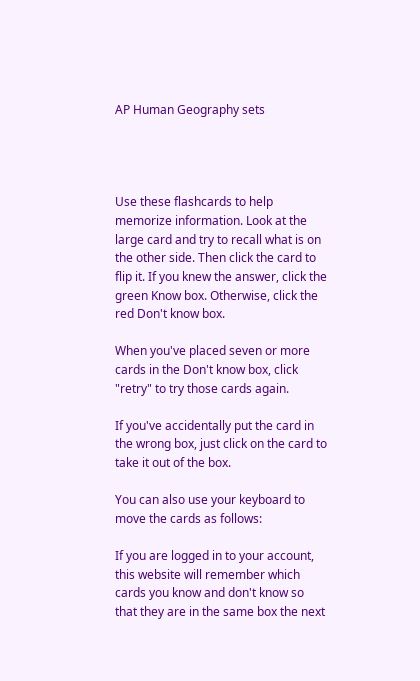AP Human Geography sets




Use these flashcards to help memorize information. Look at the large card and try to recall what is on the other side. Then click the card to flip it. If you knew the answer, click the green Know box. Otherwise, click the red Don't know box.

When you've placed seven or more cards in the Don't know box, click "retry" to try those cards again.

If you've accidentally put the card in the wrong box, just click on the card to take it out of the box.

You can also use your keyboard to move the cards as follows:

If you are logged in to your account, this website will remember which cards you know and don't know so that they are in the same box the next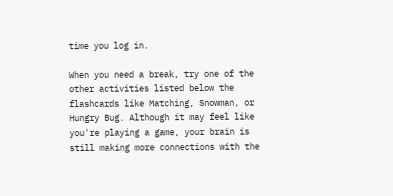time you log in.

When you need a break, try one of the other activities listed below the flashcards like Matching, Snowman, or Hungry Bug. Although it may feel like you're playing a game, your brain is still making more connections with the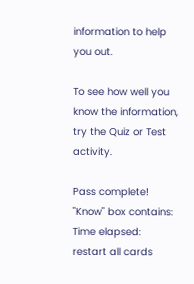information to help you out.

To see how well you know the information, try the Quiz or Test activity.

Pass complete!
"Know" box contains:
Time elapsed:
restart all cards